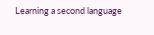Learning a second language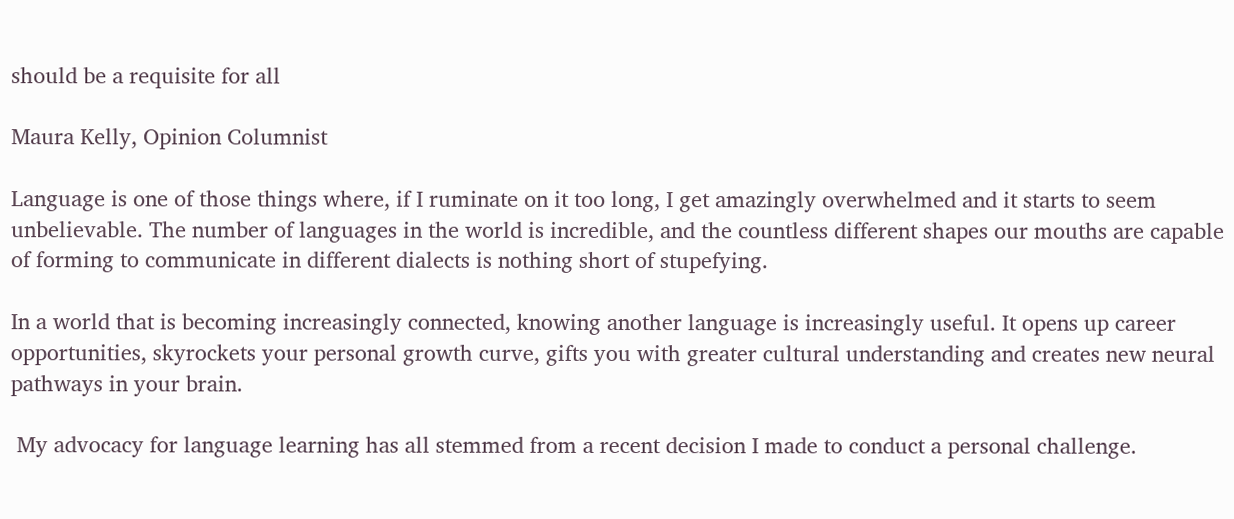should be a requisite for all

Maura Kelly, Opinion Columnist

Language is one of those things where, if I ruminate on it too long, I get amazingly overwhelmed and it starts to seem unbelievable. The number of languages in the world is incredible, and the countless different shapes our mouths are capable of forming to communicate in different dialects is nothing short of stupefying.

In a world that is becoming increasingly connected, knowing another language is increasingly useful. It opens up career opportunities, skyrockets your personal growth curve, gifts you with greater cultural understanding and creates new neural pathways in your brain.

 My advocacy for language learning has all stemmed from a recent decision I made to conduct a personal challenge.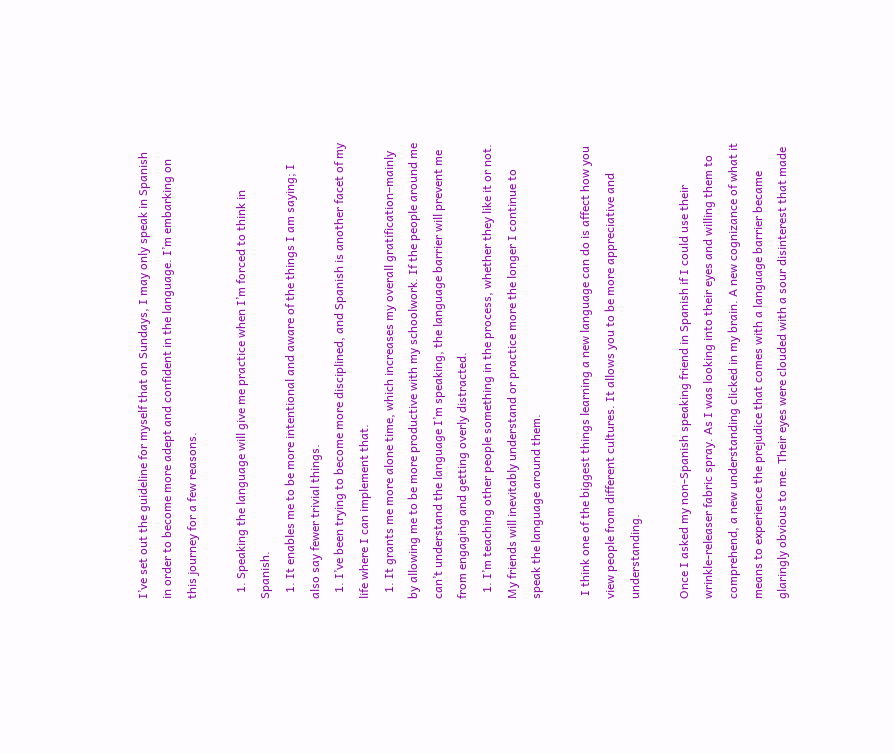I’ve set out the guideline for myself that on Sundays, I may only speak in Spanish in order to become more adept and confident in the language. I’m embarking on this journey for a few reasons.

  1. Speaking the language will give me practice when I’m forced to think in Spanish.
  1. It enables me to be more intentional and aware of the things I am saying; I also say fewer trivial things.
  1. I’ve been trying to become more disciplined, and Spanish is another facet of my life where I can implement that.
  1. It grants me more alone time, which increases my overall gratification–mainly by allowing me to be more productive with my schoolwork. If the people around me can’t understand the language I’m speaking, the language barrier will prevent me from engaging and getting overly distracted.
  1. I’m teaching other people something in the process, whether they like it or not. My friends will inevitably understand or practice more the longer I continue to speak the language around them.

 I think one of the biggest things learning a new language can do is affect how you view people from different cultures. It allows you to be more appreciative and understanding.

Once I asked my non-Spanish speaking friend in Spanish if I could use their wrinkle-releaser fabric spray. As I was looking into their eyes and willing them to comprehend, a new understanding clicked in my brain. A new cognizance of what it means to experience the prejudice that comes with a language barrier became glaringly obvious to me. Their eyes were clouded with a sour disinterest that made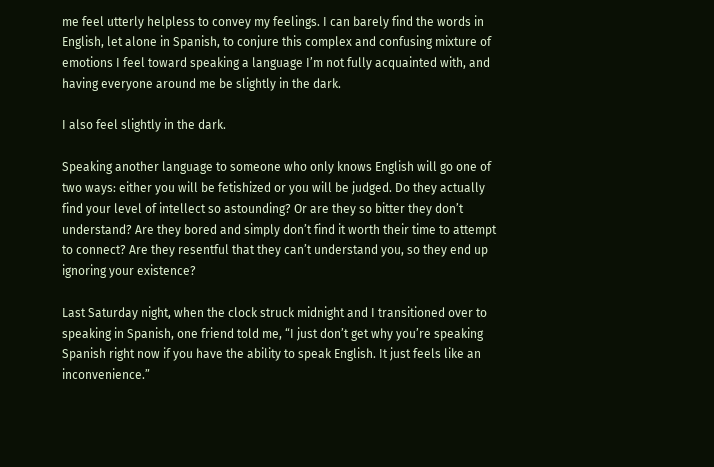me feel utterly helpless to convey my feelings. I can barely find the words in English, let alone in Spanish, to conjure this complex and confusing mixture of emotions I feel toward speaking a language I’m not fully acquainted with, and having everyone around me be slightly in the dark.

I also feel slightly in the dark.

Speaking another language to someone who only knows English will go one of two ways: either you will be fetishized or you will be judged. Do they actually find your level of intellect so astounding? Or are they so bitter they don’t understand? Are they bored and simply don’t find it worth their time to attempt to connect? Are they resentful that they can’t understand you, so they end up ignoring your existence?

Last Saturday night, when the clock struck midnight and I transitioned over to speaking in Spanish, one friend told me, “I just don’t get why you’re speaking Spanish right now if you have the ability to speak English. It just feels like an inconvenience.”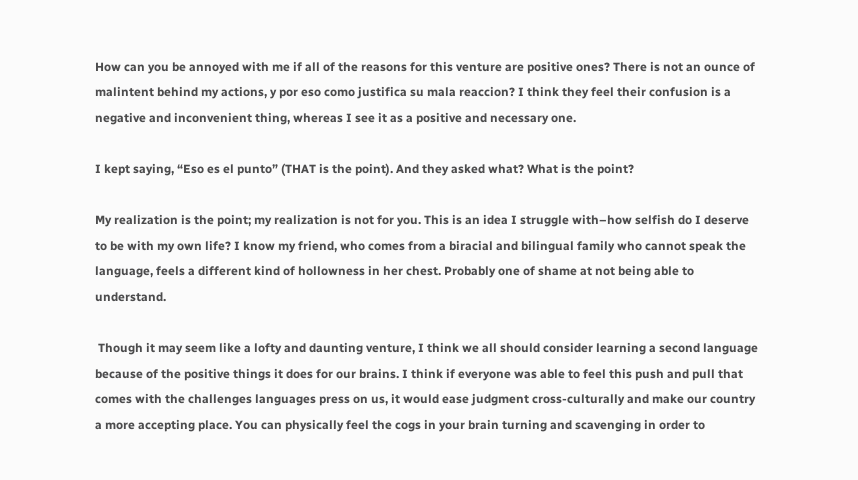How can you be annoyed with me if all of the reasons for this venture are positive ones? There is not an ounce of malintent behind my actions, y por eso como justifica su mala reaccion? I think they feel their confusion is a negative and inconvenient thing, whereas I see it as a positive and necessary one.

I kept saying, “Eso es el punto” (THAT is the point). And they asked what? What is the point?

My realization is the point; my realization is not for you. This is an idea I struggle with–how selfish do I deserve to be with my own life? I know my friend, who comes from a biracial and bilingual family who cannot speak the language, feels a different kind of hollowness in her chest. Probably one of shame at not being able to understand.

 Though it may seem like a lofty and daunting venture, I think we all should consider learning a second language because of the positive things it does for our brains. I think if everyone was able to feel this push and pull that comes with the challenges languages press on us, it would ease judgment cross-culturally and make our country a more accepting place. You can physically feel the cogs in your brain turning and scavenging in order to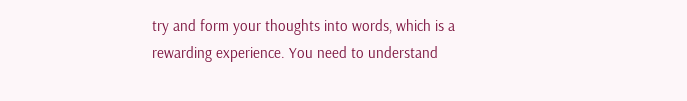try and form your thoughts into words, which is a rewarding experience. You need to understand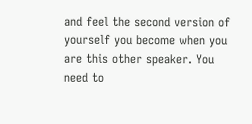and feel the second version of yourself you become when you are this other speaker. You need to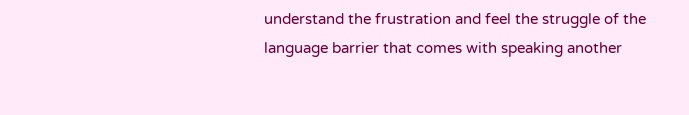understand the frustration and feel the struggle of the language barrier that comes with speaking another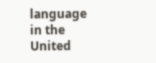language in the United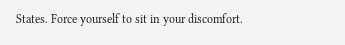States. Force yourself to sit in your discomfort.